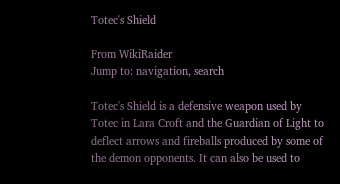Totec's Shield

From WikiRaider
Jump to: navigation, search

Totec's Shield is a defensive weapon used by Totec in Lara Croft and the Guardian of Light to deflect arrows and fireballs produced by some of the demon opponents. It can also be used to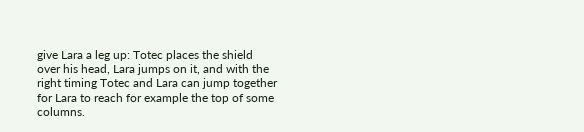give Lara a leg up: Totec places the shield over his head, Lara jumps on it, and with the right timing Totec and Lara can jump together for Lara to reach for example the top of some columns.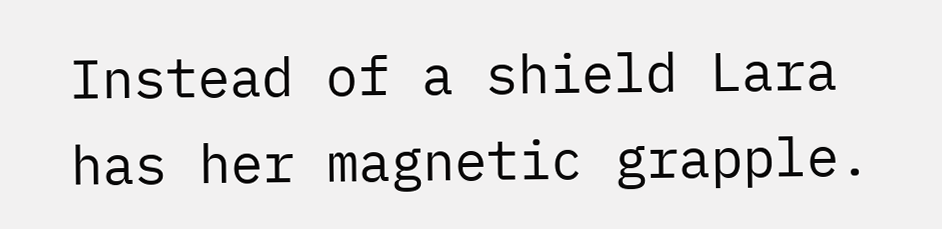Instead of a shield Lara has her magnetic grapple.